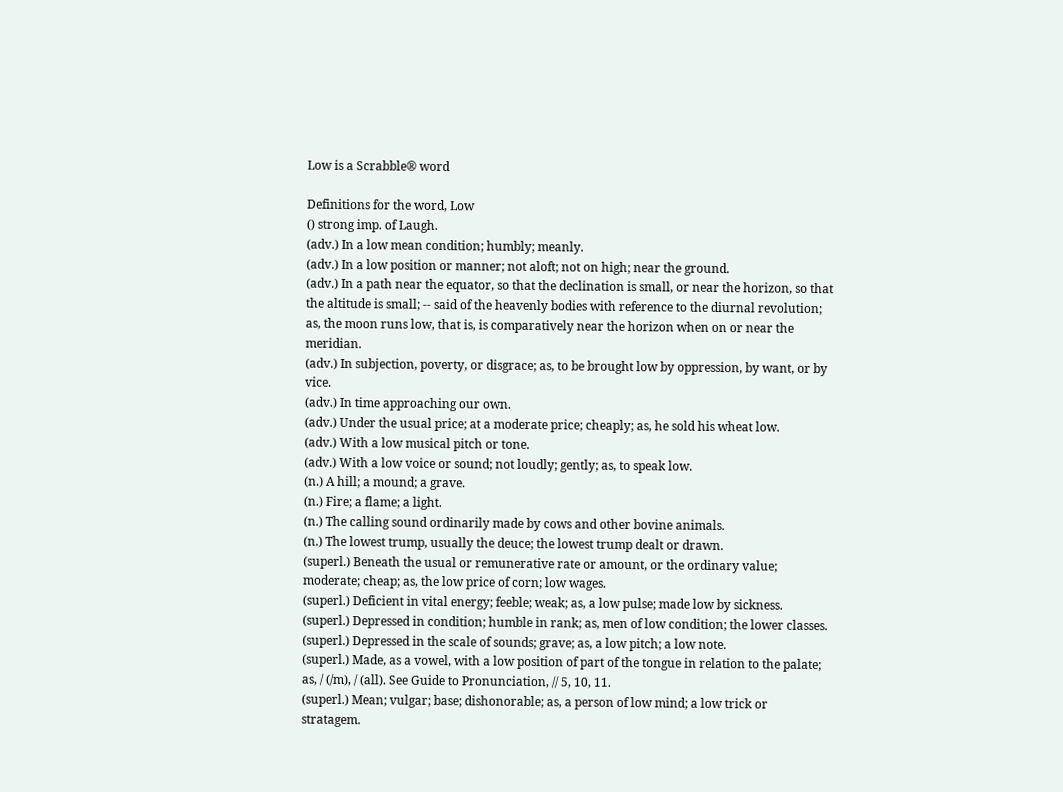Low is a Scrabble® word

Definitions for the word, Low
() strong imp. of Laugh.
(adv.) In a low mean condition; humbly; meanly.
(adv.) In a low position or manner; not aloft; not on high; near the ground.
(adv.) In a path near the equator, so that the declination is small, or near the horizon, so that the altitude is small; -- said of the heavenly bodies with reference to the diurnal revolution; as, the moon runs low, that is, is comparatively near the horizon when on or near the meridian.
(adv.) In subjection, poverty, or disgrace; as, to be brought low by oppression, by want, or by vice.
(adv.) In time approaching our own.
(adv.) Under the usual price; at a moderate price; cheaply; as, he sold his wheat low.
(adv.) With a low musical pitch or tone.
(adv.) With a low voice or sound; not loudly; gently; as, to speak low.
(n.) A hill; a mound; a grave.
(n.) Fire; a flame; a light.
(n.) The calling sound ordinarily made by cows and other bovine animals.
(n.) The lowest trump, usually the deuce; the lowest trump dealt or drawn.
(superl.) Beneath the usual or remunerative rate or amount, or the ordinary value; moderate; cheap; as, the low price of corn; low wages.
(superl.) Deficient in vital energy; feeble; weak; as, a low pulse; made low by sickness.
(superl.) Depressed in condition; humble in rank; as, men of low condition; the lower classes.
(superl.) Depressed in the scale of sounds; grave; as, a low pitch; a low note.
(superl.) Made, as a vowel, with a low position of part of the tongue in relation to the palate; as, / (/m), / (all). See Guide to Pronunciation, // 5, 10, 11.
(superl.) Mean; vulgar; base; dishonorable; as, a person of low mind; a low trick or stratagem.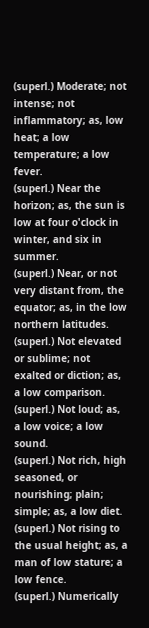(superl.) Moderate; not intense; not inflammatory; as, low heat; a low temperature; a low fever.
(superl.) Near the horizon; as, the sun is low at four o'clock in winter, and six in summer.
(superl.) Near, or not very distant from, the equator; as, in the low northern latitudes.
(superl.) Not elevated or sublime; not exalted or diction; as, a low comparison.
(superl.) Not loud; as, a low voice; a low sound.
(superl.) Not rich, high seasoned, or nourishing; plain; simple; as, a low diet.
(superl.) Not rising to the usual height; as, a man of low stature; a low fence.
(superl.) Numerically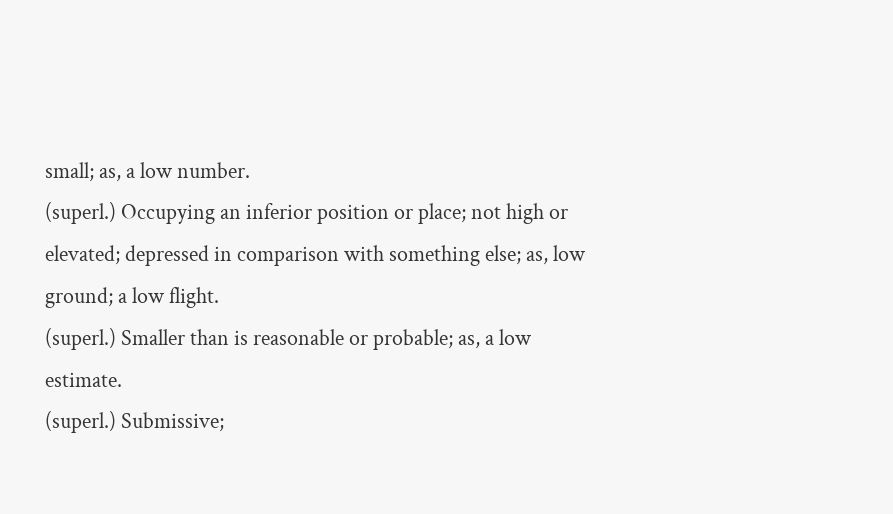small; as, a low number.
(superl.) Occupying an inferior position or place; not high or elevated; depressed in comparison with something else; as, low ground; a low flight.
(superl.) Smaller than is reasonable or probable; as, a low estimate.
(superl.) Submissive;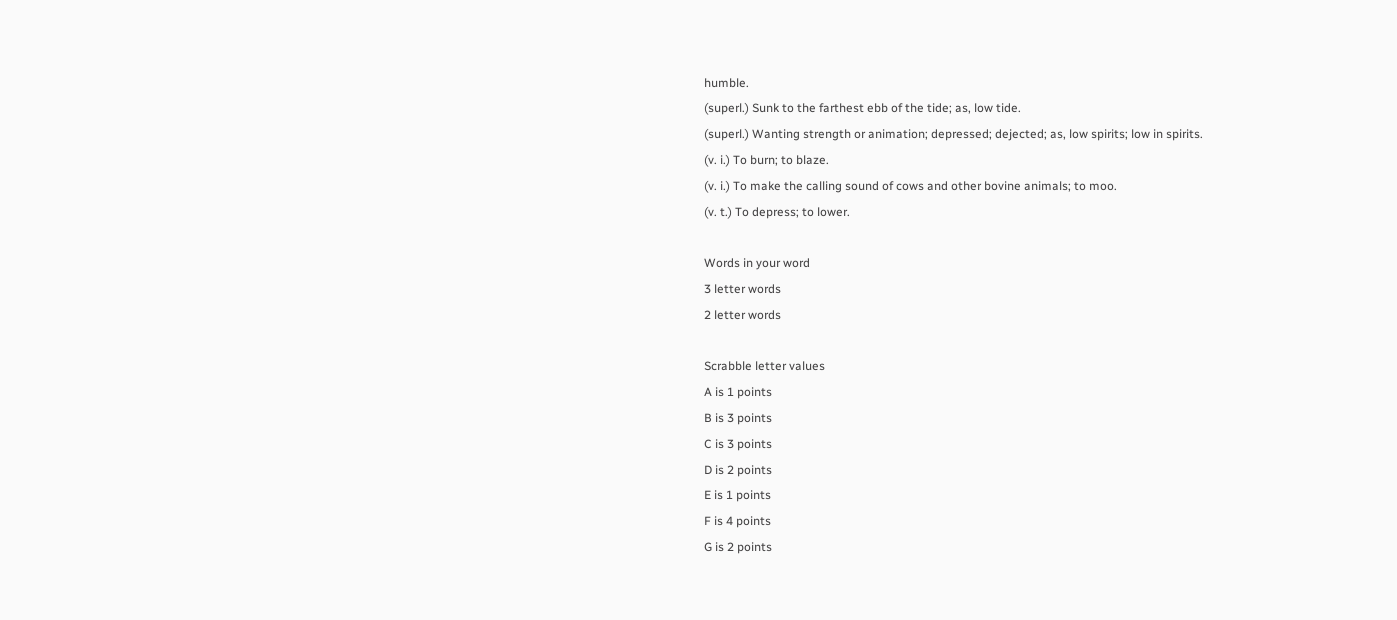humble.
(superl.) Sunk to the farthest ebb of the tide; as, low tide.
(superl.) Wanting strength or animation; depressed; dejected; as, low spirits; low in spirits.
(v. i.) To burn; to blaze.
(v. i.) To make the calling sound of cows and other bovine animals; to moo.
(v. t.) To depress; to lower.

Words in your word
3 letter words
2 letter words

Scrabble letter values
A is 1 points
B is 3 points
C is 3 points
D is 2 points
E is 1 points
F is 4 points
G is 2 points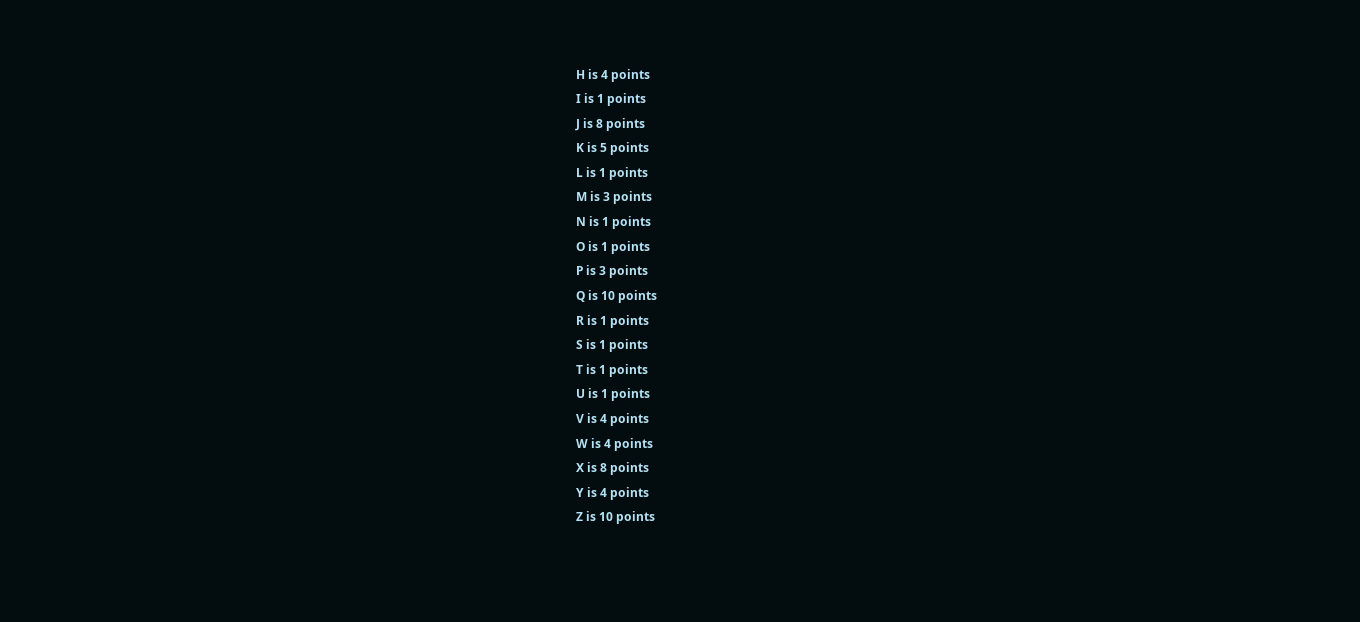H is 4 points
I is 1 points
J is 8 points
K is 5 points
L is 1 points
M is 3 points
N is 1 points
O is 1 points
P is 3 points
Q is 10 points
R is 1 points
S is 1 points
T is 1 points
U is 1 points
V is 4 points
W is 4 points
X is 8 points
Y is 4 points
Z is 10 points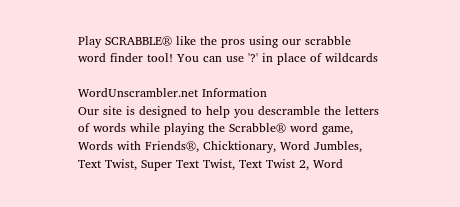Play SCRABBLE® like the pros using our scrabble word finder tool! You can use '?' in place of wildcards

WordUnscrambler.net Information
Our site is designed to help you descramble the letters of words while playing the Scrabble® word game, Words with Friends®, Chicktionary, Word Jumbles, Text Twist, Super Text Twist, Text Twist 2, Word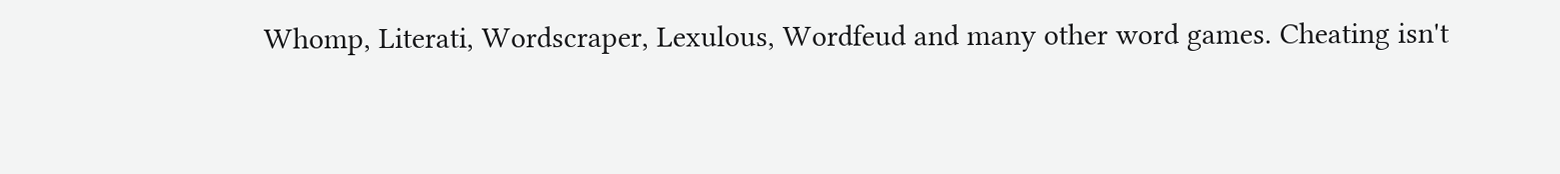Whomp, Literati, Wordscraper, Lexulous, Wordfeud and many other word games. Cheating isn't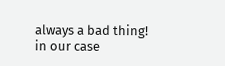always a bad thing! in our case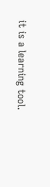it is a learning tool.